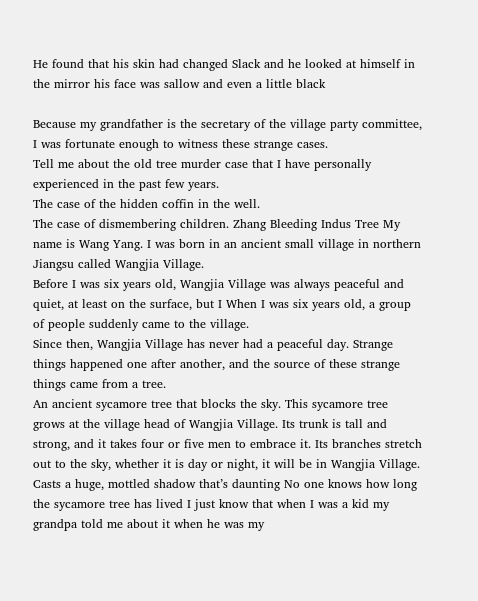He found that his skin had changed Slack and he looked at himself in the mirror his face was sallow and even a little black

Because my grandfather is the secretary of the village party committee, I was fortunate enough to witness these strange cases.
Tell me about the old tree murder case that I have personally experienced in the past few years.
The case of the hidden coffin in the well.
The case of dismembering children. Zhang Bleeding Indus Tree My name is Wang Yang. I was born in an ancient small village in northern Jiangsu called Wangjia Village.
Before I was six years old, Wangjia Village was always peaceful and quiet, at least on the surface, but I When I was six years old, a group of people suddenly came to the village.
Since then, Wangjia Village has never had a peaceful day. Strange things happened one after another, and the source of these strange things came from a tree.
An ancient sycamore tree that blocks the sky. This sycamore tree grows at the village head of Wangjia Village. Its trunk is tall and strong, and it takes four or five men to embrace it. Its branches stretch out to the sky, whether it is day or night, it will be in Wangjia Village.
Casts a huge, mottled shadow that’s daunting No one knows how long the sycamore tree has lived I just know that when I was a kid my grandpa told me about it when he was my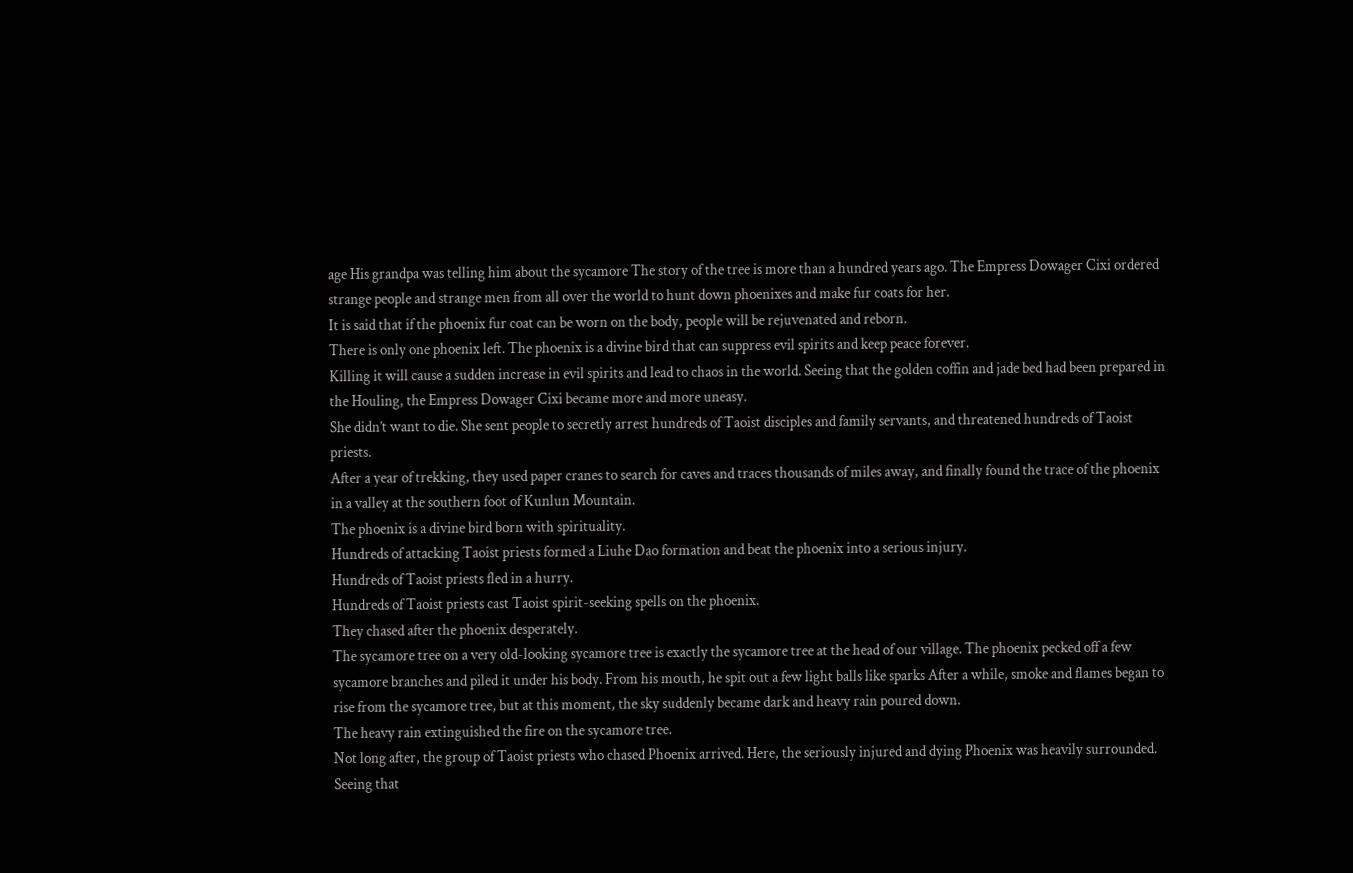age His grandpa was telling him about the sycamore The story of the tree is more than a hundred years ago. The Empress Dowager Cixi ordered strange people and strange men from all over the world to hunt down phoenixes and make fur coats for her.
It is said that if the phoenix fur coat can be worn on the body, people will be rejuvenated and reborn.
There is only one phoenix left. The phoenix is a divine bird that can suppress evil spirits and keep peace forever.
Killing it will cause a sudden increase in evil spirits and lead to chaos in the world. Seeing that the golden coffin and jade bed had been prepared in the Houling, the Empress Dowager Cixi became more and more uneasy.
She didn’t want to die. She sent people to secretly arrest hundreds of Taoist disciples and family servants, and threatened hundreds of Taoist priests.
After a year of trekking, they used paper cranes to search for caves and traces thousands of miles away, and finally found the trace of the phoenix in a valley at the southern foot of Kunlun Mountain.
The phoenix is a divine bird born with spirituality.
Hundreds of attacking Taoist priests formed a Liuhe Dao formation and beat the phoenix into a serious injury.
Hundreds of Taoist priests fled in a hurry.
Hundreds of Taoist priests cast Taoist spirit-seeking spells on the phoenix.
They chased after the phoenix desperately.
The sycamore tree on a very old-looking sycamore tree is exactly the sycamore tree at the head of our village. The phoenix pecked off a few sycamore branches and piled it under his body. From his mouth, he spit out a few light balls like sparks After a while, smoke and flames began to rise from the sycamore tree, but at this moment, the sky suddenly became dark and heavy rain poured down.
The heavy rain extinguished the fire on the sycamore tree.
Not long after, the group of Taoist priests who chased Phoenix arrived. Here, the seriously injured and dying Phoenix was heavily surrounded. Seeing that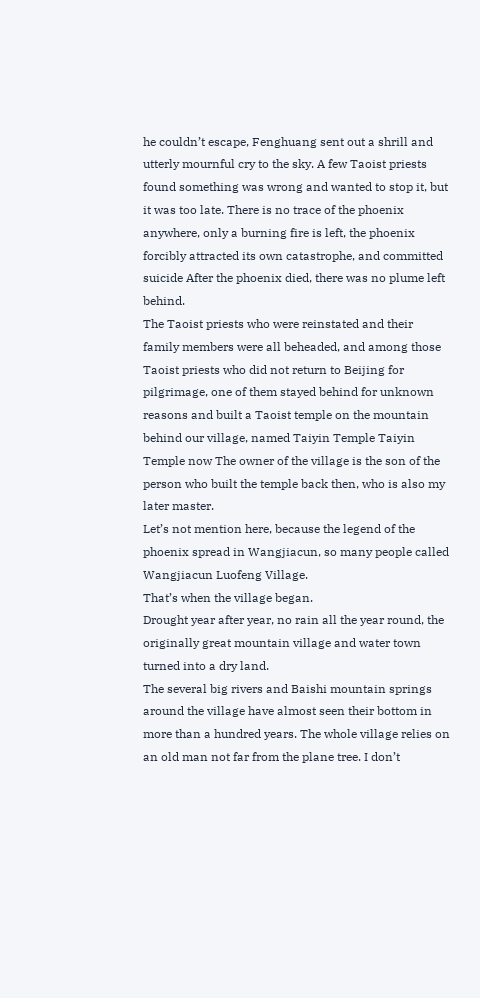he couldn’t escape, Fenghuang sent out a shrill and utterly mournful cry to the sky. A few Taoist priests found something was wrong and wanted to stop it, but it was too late. There is no trace of the phoenix anywhere, only a burning fire is left, the phoenix forcibly attracted its own catastrophe, and committed suicide After the phoenix died, there was no plume left behind.
The Taoist priests who were reinstated and their family members were all beheaded, and among those Taoist priests who did not return to Beijing for pilgrimage, one of them stayed behind for unknown reasons and built a Taoist temple on the mountain behind our village, named Taiyin Temple Taiyin Temple now The owner of the village is the son of the person who built the temple back then, who is also my later master.
Let’s not mention here, because the legend of the phoenix spread in Wangjiacun, so many people called Wangjiacun Luofeng Village.
That’s when the village began.
Drought year after year, no rain all the year round, the originally great mountain village and water town turned into a dry land.
The several big rivers and Baishi mountain springs around the village have almost seen their bottom in more than a hundred years. The whole village relies on an old man not far from the plane tree. I don’t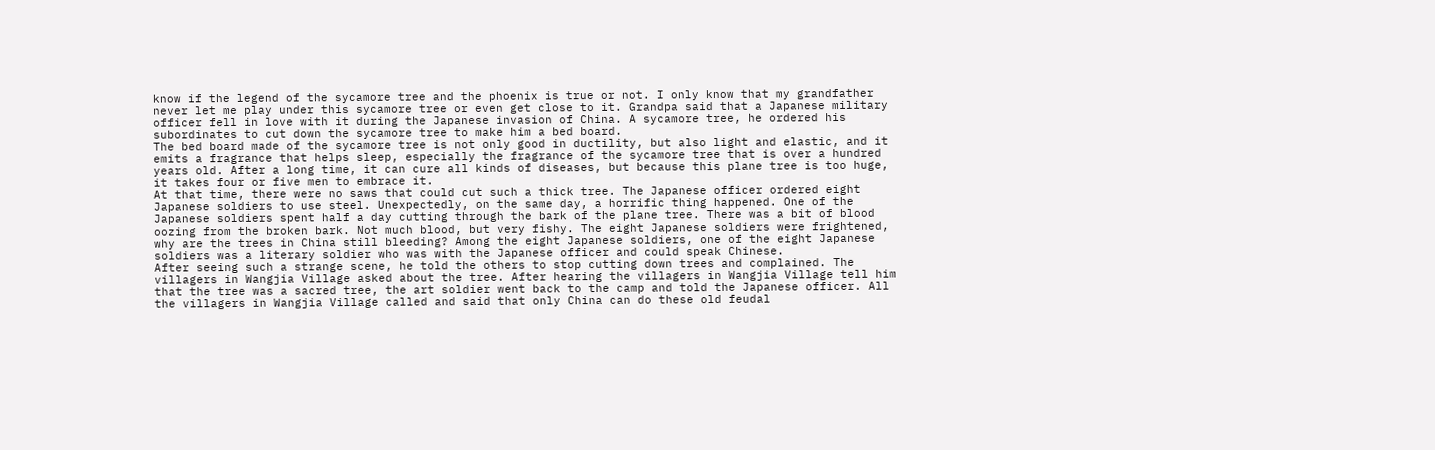know if the legend of the sycamore tree and the phoenix is true or not. I only know that my grandfather never let me play under this sycamore tree or even get close to it. Grandpa said that a Japanese military officer fell in love with it during the Japanese invasion of China. A sycamore tree, he ordered his subordinates to cut down the sycamore tree to make him a bed board.
The bed board made of the sycamore tree is not only good in ductility, but also light and elastic, and it emits a fragrance that helps sleep, especially the fragrance of the sycamore tree that is over a hundred years old. After a long time, it can cure all kinds of diseases, but because this plane tree is too huge, it takes four or five men to embrace it.
At that time, there were no saws that could cut such a thick tree. The Japanese officer ordered eight Japanese soldiers to use steel. Unexpectedly, on the same day, a horrific thing happened. One of the Japanese soldiers spent half a day cutting through the bark of the plane tree. There was a bit of blood oozing from the broken bark. Not much blood, but very fishy. The eight Japanese soldiers were frightened, why are the trees in China still bleeding? Among the eight Japanese soldiers, one of the eight Japanese soldiers was a literary soldier who was with the Japanese officer and could speak Chinese.
After seeing such a strange scene, he told the others to stop cutting down trees and complained. The villagers in Wangjia Village asked about the tree. After hearing the villagers in Wangjia Village tell him that the tree was a sacred tree, the art soldier went back to the camp and told the Japanese officer. All the villagers in Wangjia Village called and said that only China can do these old feudal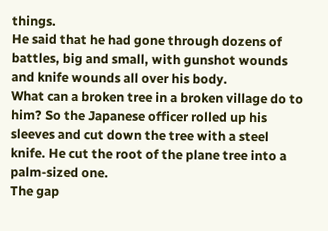things.
He said that he had gone through dozens of battles, big and small, with gunshot wounds and knife wounds all over his body.
What can a broken tree in a broken village do to him? So the Japanese officer rolled up his sleeves and cut down the tree with a steel knife. He cut the root of the plane tree into a palm-sized one.
The gap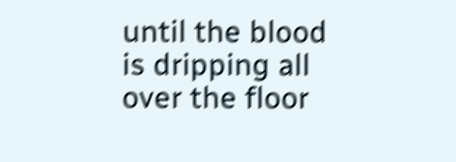until the blood is dripping all over the floor